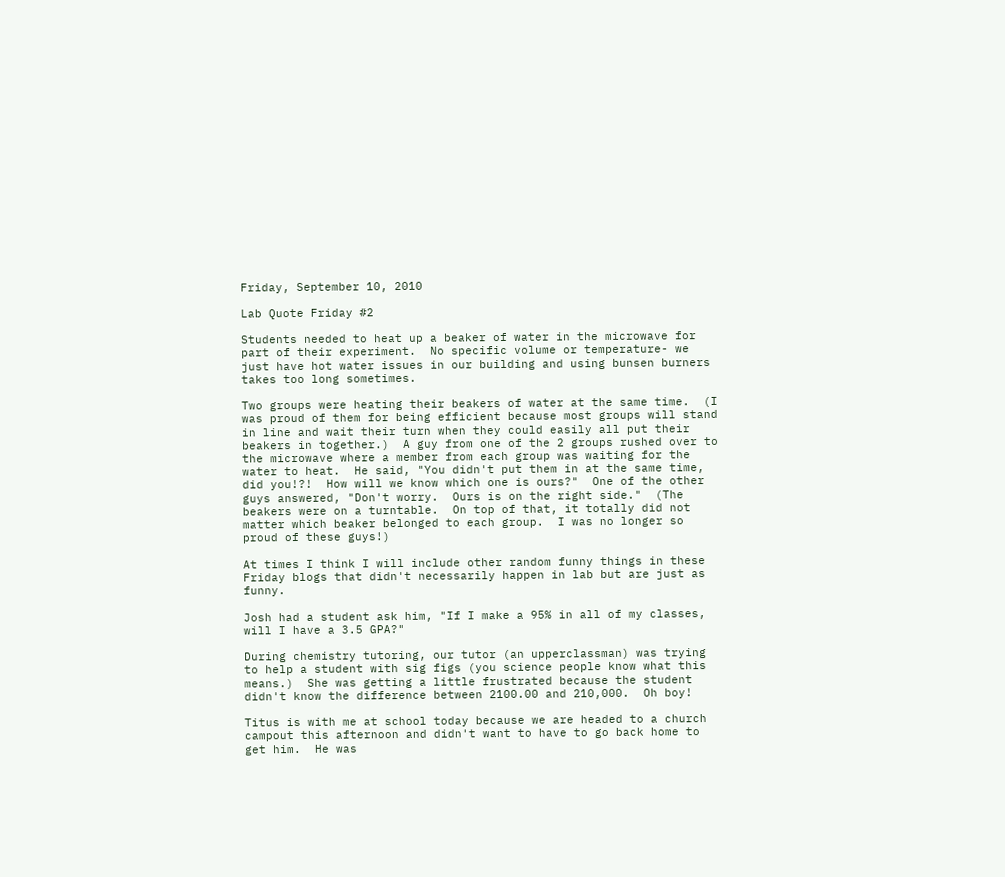Friday, September 10, 2010

Lab Quote Friday #2

Students needed to heat up a beaker of water in the microwave for part of their experiment.  No specific volume or temperature- we just have hot water issues in our building and using bunsen burners takes too long sometimes.

Two groups were heating their beakers of water at the same time.  (I was proud of them for being efficient because most groups will stand in line and wait their turn when they could easily all put their beakers in together.)  A guy from one of the 2 groups rushed over to the microwave where a member from each group was waiting for the water to heat.  He said, "You didn't put them in at the same time, did you!?!  How will we know which one is ours?"  One of the other guys answered, "Don't worry.  Ours is on the right side."  (The beakers were on a turntable.  On top of that, it totally did not matter which beaker belonged to each group.  I was no longer so proud of these guys!)

At times I think I will include other random funny things in these Friday blogs that didn't necessarily happen in lab but are just as funny.

Josh had a student ask him, "If I make a 95% in all of my classes, will I have a 3.5 GPA?"

During chemistry tutoring, our tutor (an upperclassman) was trying to help a student with sig figs (you science people know what this means.)  She was getting a little frustrated because the student didn't know the difference between 2100.00 and 210,000.  Oh boy!

Titus is with me at school today because we are headed to a church campout this afternoon and didn't want to have to go back home to get him.  He was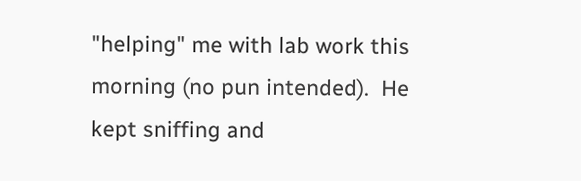"helping" me with lab work this morning (no pun intended).  He kept sniffing and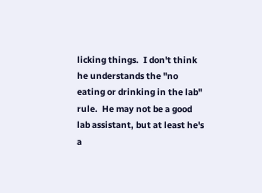licking things.  I don't think he understands the "no eating or drinking in the lab" rule.  He may not be a good lab assistant, but at least he's a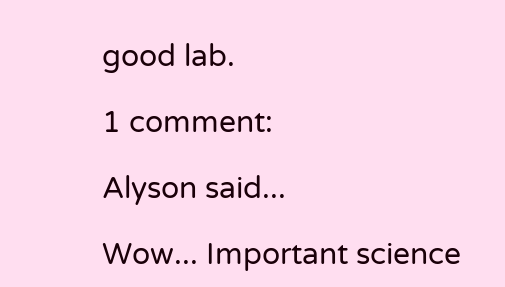good lab.

1 comment:

Alyson said...

Wow... Important science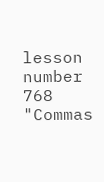lesson number 768 "Commas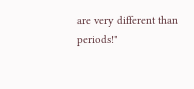are very different than periods!"